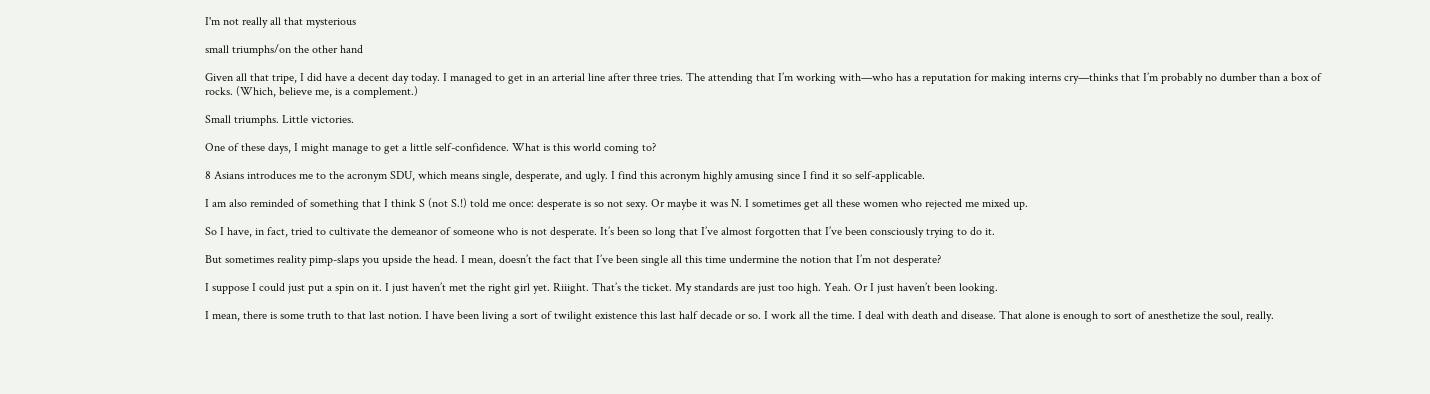I'm not really all that mysterious

small triumphs/on the other hand

Given all that tripe, I did have a decent day today. I managed to get in an arterial line after three tries. The attending that I’m working with—who has a reputation for making interns cry—thinks that I’m probably no dumber than a box of rocks. (Which, believe me, is a complement.)

Small triumphs. Little victories.

One of these days, I might manage to get a little self-confidence. What is this world coming to?

8 Asians introduces me to the acronym SDU, which means single, desperate, and ugly. I find this acronym highly amusing since I find it so self-applicable.

I am also reminded of something that I think S (not S.!) told me once: desperate is so not sexy. Or maybe it was N. I sometimes get all these women who rejected me mixed up.

So I have, in fact, tried to cultivate the demeanor of someone who is not desperate. It’s been so long that I’ve almost forgotten that I’ve been consciously trying to do it.

But sometimes reality pimp-slaps you upside the head. I mean, doesn’t the fact that I’ve been single all this time undermine the notion that I’m not desperate?

I suppose I could just put a spin on it. I just haven’t met the right girl yet. Riiight. That’s the ticket. My standards are just too high. Yeah. Or I just haven’t been looking.

I mean, there is some truth to that last notion. I have been living a sort of twilight existence this last half decade or so. I work all the time. I deal with death and disease. That alone is enough to sort of anesthetize the soul, really.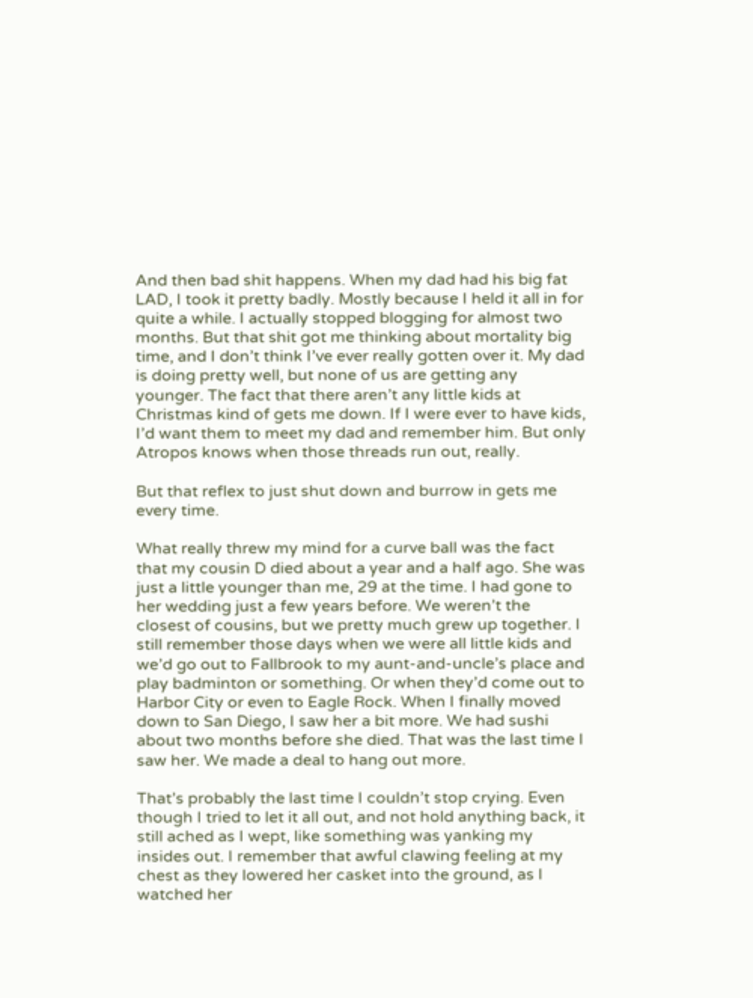And then bad shit happens. When my dad had his big fat LAD, I took it pretty badly. Mostly because I held it all in for quite a while. I actually stopped blogging for almost two months. But that shit got me thinking about mortality big time, and I don’t think I’ve ever really gotten over it. My dad is doing pretty well, but none of us are getting any younger. The fact that there aren’t any little kids at Christmas kind of gets me down. If I were ever to have kids, I’d want them to meet my dad and remember him. But only Atropos knows when those threads run out, really.

But that reflex to just shut down and burrow in gets me every time.

What really threw my mind for a curve ball was the fact that my cousin D died about a year and a half ago. She was just a little younger than me, 29 at the time. I had gone to her wedding just a few years before. We weren’t the closest of cousins, but we pretty much grew up together. I still remember those days when we were all little kids and we’d go out to Fallbrook to my aunt-and-uncle’s place and play badminton or something. Or when they’d come out to Harbor City or even to Eagle Rock. When I finally moved down to San Diego, I saw her a bit more. We had sushi about two months before she died. That was the last time I saw her. We made a deal to hang out more.

That’s probably the last time I couldn’t stop crying. Even though I tried to let it all out, and not hold anything back, it still ached as I wept, like something was yanking my insides out. I remember that awful clawing feeling at my chest as they lowered her casket into the ground, as I watched her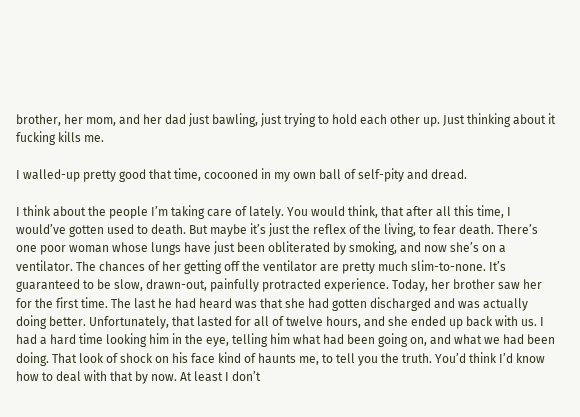brother, her mom, and her dad just bawling, just trying to hold each other up. Just thinking about it fucking kills me.

I walled-up pretty good that time, cocooned in my own ball of self-pity and dread.

I think about the people I’m taking care of lately. You would think, that after all this time, I would’ve gotten used to death. But maybe it’s just the reflex of the living, to fear death. There’s one poor woman whose lungs have just been obliterated by smoking, and now she’s on a ventilator. The chances of her getting off the ventilator are pretty much slim-to-none. It’s guaranteed to be slow, drawn-out, painfully protracted experience. Today, her brother saw her for the first time. The last he had heard was that she had gotten discharged and was actually doing better. Unfortunately, that lasted for all of twelve hours, and she ended up back with us. I had a hard time looking him in the eye, telling him what had been going on, and what we had been doing. That look of shock on his face kind of haunts me, to tell you the truth. You’d think I’d know how to deal with that by now. At least I don’t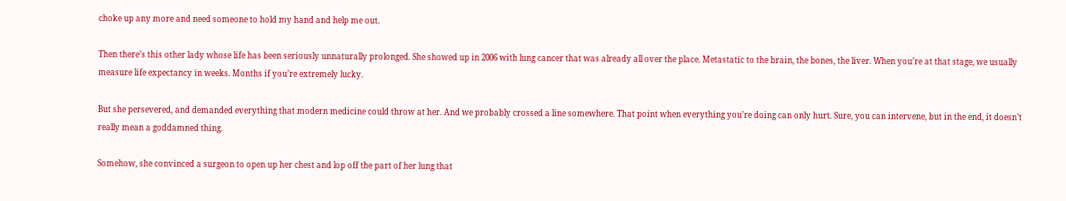choke up any more and need someone to hold my hand and help me out.

Then there’s this other lady whose life has been seriously unnaturally prolonged. She showed up in 2006 with lung cancer that was already all over the place. Metastatic to the brain, the bones, the liver. When you’re at that stage, we usually measure life expectancy in weeks. Months if you’re extremely lucky.

But she persevered, and demanded everything that modern medicine could throw at her. And we probably crossed a line somewhere. That point when everything you’re doing can only hurt. Sure, you can intervene, but in the end, it doesn’t really mean a goddamned thing.

Somehow, she convinced a surgeon to open up her chest and lop off the part of her lung that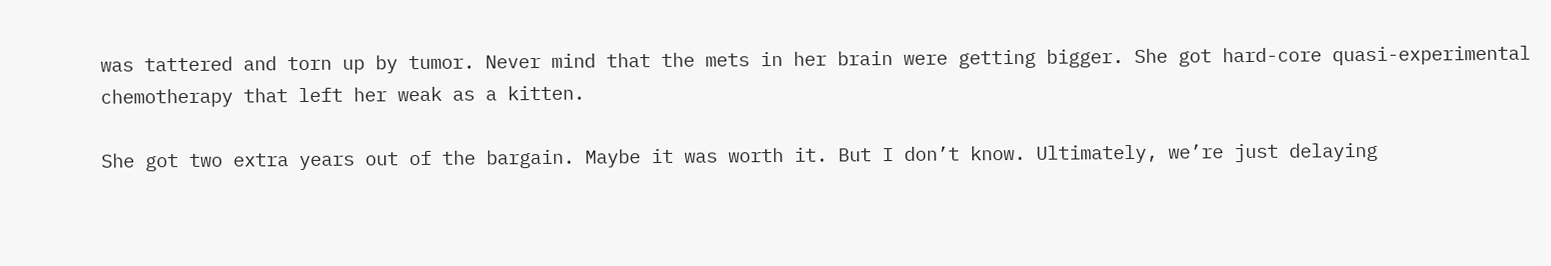was tattered and torn up by tumor. Never mind that the mets in her brain were getting bigger. She got hard-core quasi-experimental chemotherapy that left her weak as a kitten.

She got two extra years out of the bargain. Maybe it was worth it. But I don’t know. Ultimately, we’re just delaying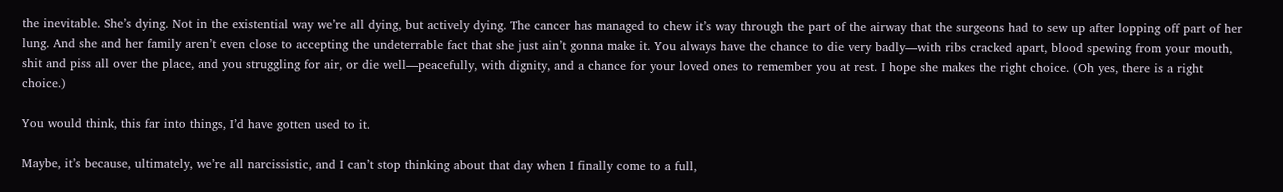the inevitable. She’s dying. Not in the existential way we’re all dying, but actively dying. The cancer has managed to chew it’s way through the part of the airway that the surgeons had to sew up after lopping off part of her lung. And she and her family aren’t even close to accepting the undeterrable fact that she just ain’t gonna make it. You always have the chance to die very badly—with ribs cracked apart, blood spewing from your mouth, shit and piss all over the place, and you struggling for air, or die well—peacefully, with dignity, and a chance for your loved ones to remember you at rest. I hope she makes the right choice. (Oh yes, there is a right choice.)

You would think, this far into things, I’d have gotten used to it.

Maybe, it’s because, ultimately, we’re all narcissistic, and I can’t stop thinking about that day when I finally come to a full,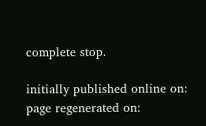complete stop.

initially published online on:
page regenerated on: